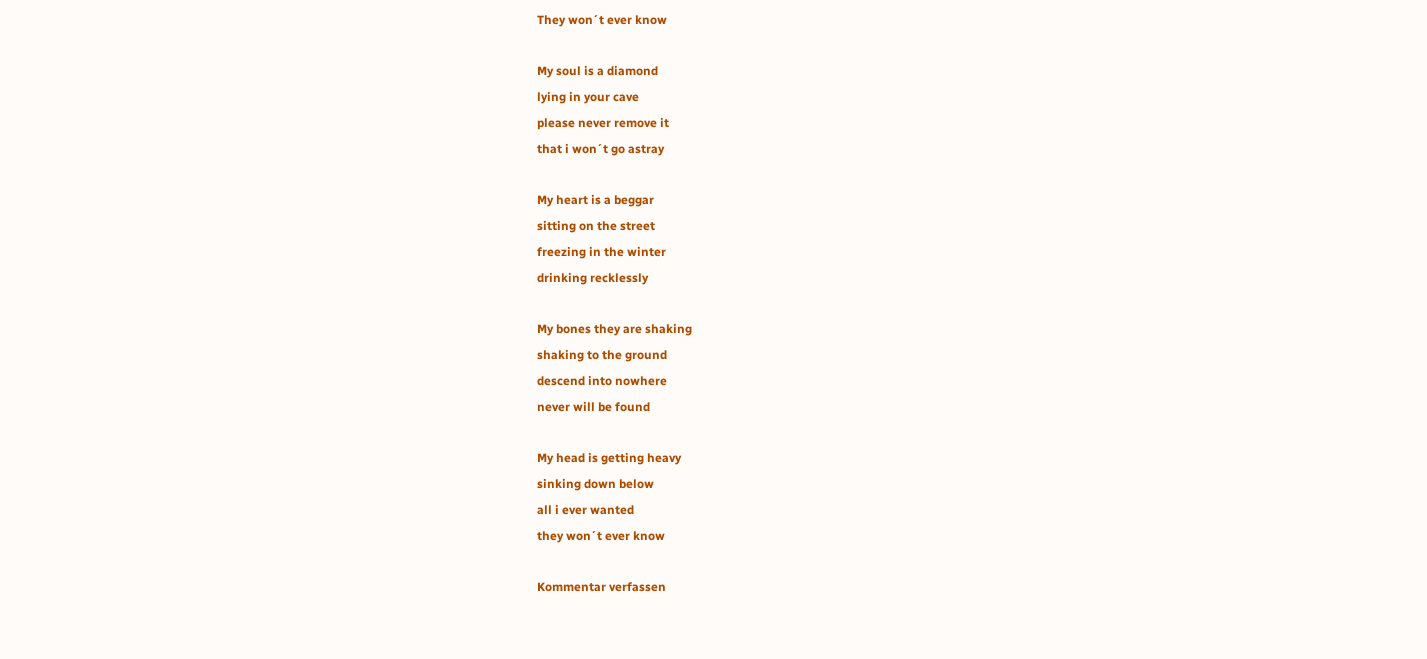They won´t ever know

My soul is a diamond
lying in your cave
please never remove it
that i won´t go astray

My heart is a beggar
sitting on the street
freezing in the winter
drinking recklessly

My bones they are shaking
shaking to the ground
descend into nowhere
never will be found

My head is getting heavy
sinking down below
all i ever wanted
they won´t ever know

Kommentar verfassen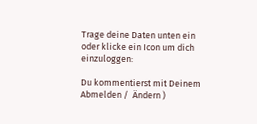Trage deine Daten unten ein oder klicke ein Icon um dich einzuloggen:

Du kommentierst mit Deinem Abmelden /  Ändern )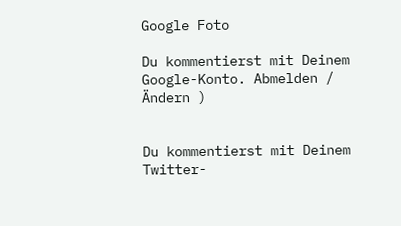Google Foto

Du kommentierst mit Deinem Google-Konto. Abmelden /  Ändern )


Du kommentierst mit Deinem Twitter-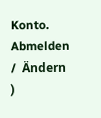Konto. Abmelden /  Ändern )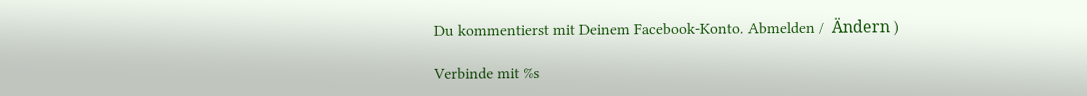Du kommentierst mit Deinem Facebook-Konto. Abmelden /  Ändern )

Verbinde mit %s